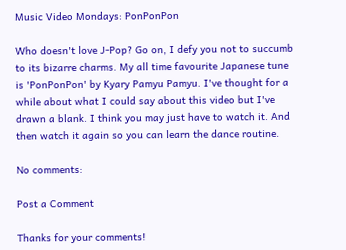Music Video Mondays: PonPonPon

Who doesn't love J-Pop? Go on, I defy you not to succumb to its bizarre charms. My all time favourite Japanese tune is 'PonPonPon' by Kyary Pamyu Pamyu. I've thought for a while about what I could say about this video but I've drawn a blank. I think you may just have to watch it. And then watch it again so you can learn the dance routine.

No comments:

Post a Comment

Thanks for your comments!